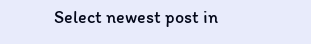Select newest post in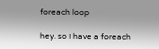foreach loop

hey. so I have a foreach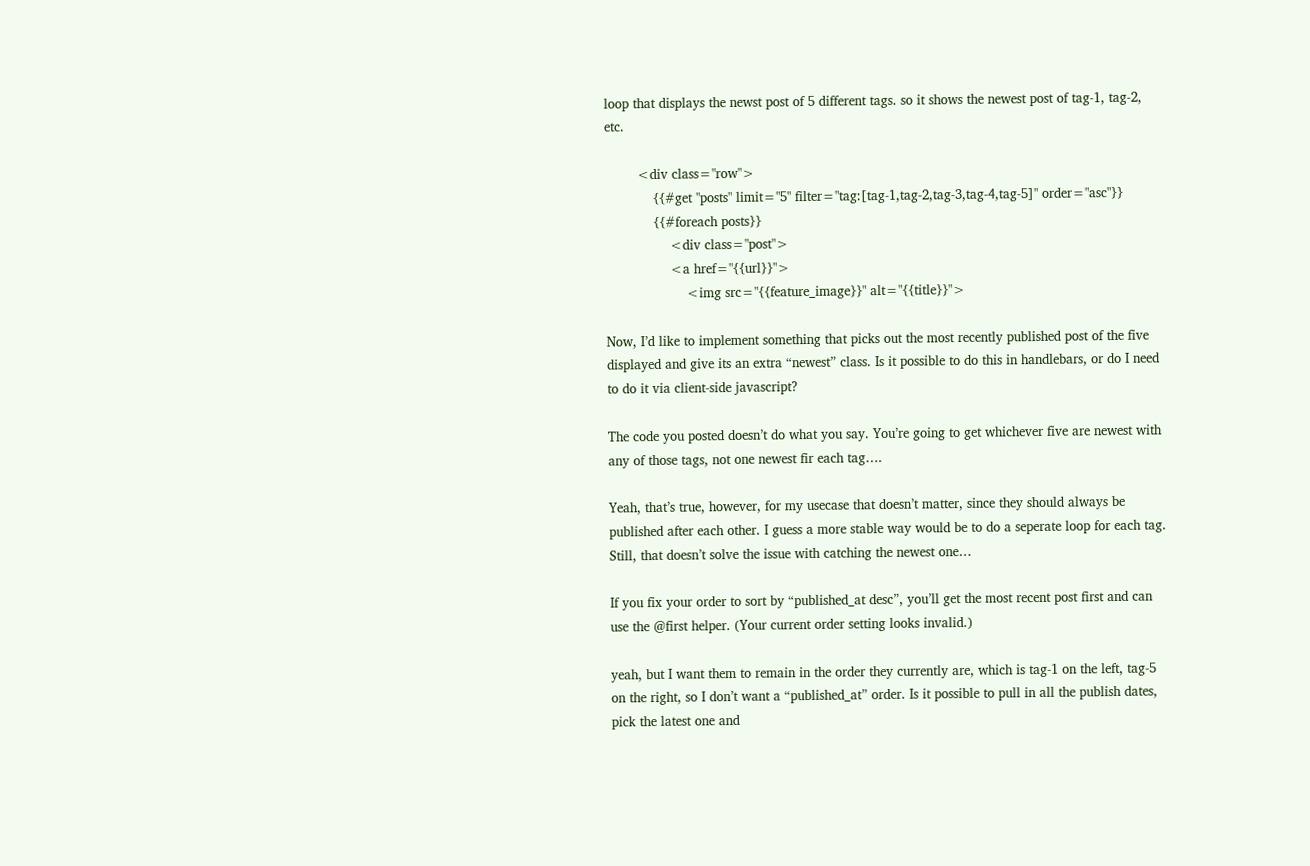loop that displays the newst post of 5 different tags. so it shows the newest post of tag-1, tag-2, etc.

        <div class="row">
            {{#get "posts" limit="5" filter="tag:[tag-1,tag-2,tag-3,tag-4,tag-5]" order="asc"}}
            {{#foreach posts}}
                <div class="post">
                <a href="{{url}}">
                    <img src="{{feature_image}}" alt="{{title}}">

Now, I’d like to implement something that picks out the most recently published post of the five displayed and give its an extra “newest” class. Is it possible to do this in handlebars, or do I need to do it via client-side javascript?

The code you posted doesn’t do what you say. You’re going to get whichever five are newest with any of those tags, not one newest fir each tag….

Yeah, that’s true, however, for my usecase that doesn’t matter, since they should always be published after each other. I guess a more stable way would be to do a seperate loop for each tag. Still, that doesn’t solve the issue with catching the newest one…

If you fix your order to sort by “published_at desc”, you’ll get the most recent post first and can use the @first helper. (Your current order setting looks invalid.)

yeah, but I want them to remain in the order they currently are, which is tag-1 on the left, tag-5 on the right, so I don’t want a “published_at” order. Is it possible to pull in all the publish dates, pick the latest one and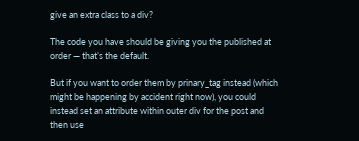give an extra class to a div?

The code you have should be giving you the published at order — that’s the default.

But if you want to order them by prinary_tag instead (which might be happening by accident right now), you could instead set an attribute within outer div for the post and then use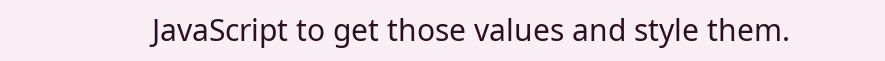JavaScript to get those values and style them.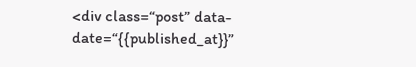<div class=“post” data-date=“{{published_at}}”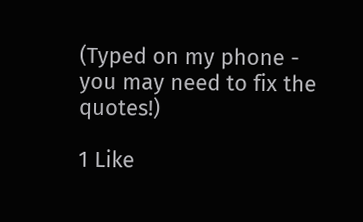(Typed on my phone - you may need to fix the quotes!)

1 Like